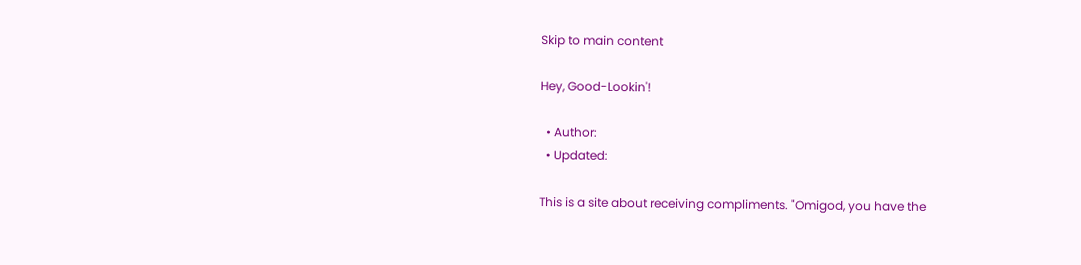Skip to main content

Hey, Good-Lookin'!

  • Author:
  • Updated:

This is a site about receiving compliments. "Omigod, you have the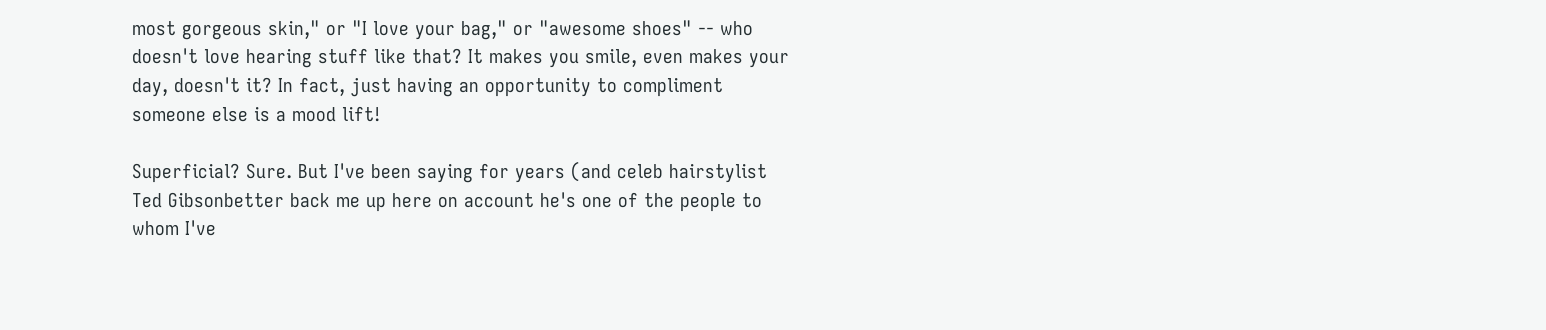most gorgeous skin," or "I love your bag," or "awesome shoes" -- who doesn't love hearing stuff like that? It makes you smile, even makes your day, doesn't it? In fact, just having an opportunity to compliment someone else is a mood lift!

Superficial? Sure. But I've been saying for years (and celeb hairstylist Ted Gibsonbetter back me up here on account he's one of the people to whom I've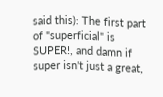said this): The first part of "superficial" is SUPER!, and damn if super isn't just a great,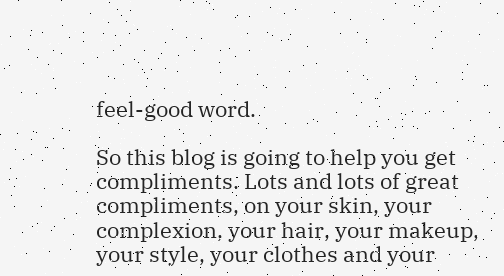feel-good word.

So this blog is going to help you get compliments. Lots and lots of great compliments, on your skin, your complexion, your hair, your makeup, your style, your clothes and your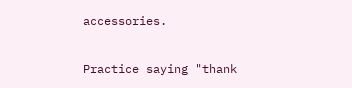accessories.

Practice saying "thank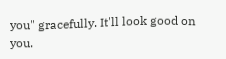you" gracefully. It'll look good on you.